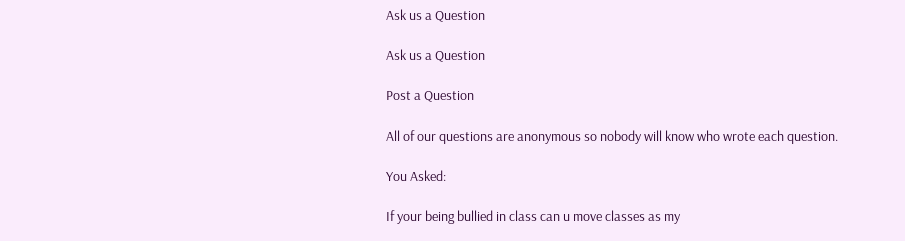Ask us a Question

Ask us a Question

Post a Question

All of our questions are anonymous so nobody will know who wrote each question.

You Asked:

If your being bullied in class can u move classes as my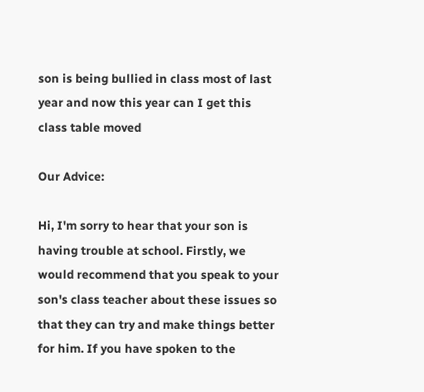son is being bullied in class most of last year and now this year can I get this class table moved

Our Advice:

Hi, I'm sorry to hear that your son is having trouble at school. Firstly, we would recommend that you speak to your son's class teacher about these issues so that they can try and make things better for him. If you have spoken to the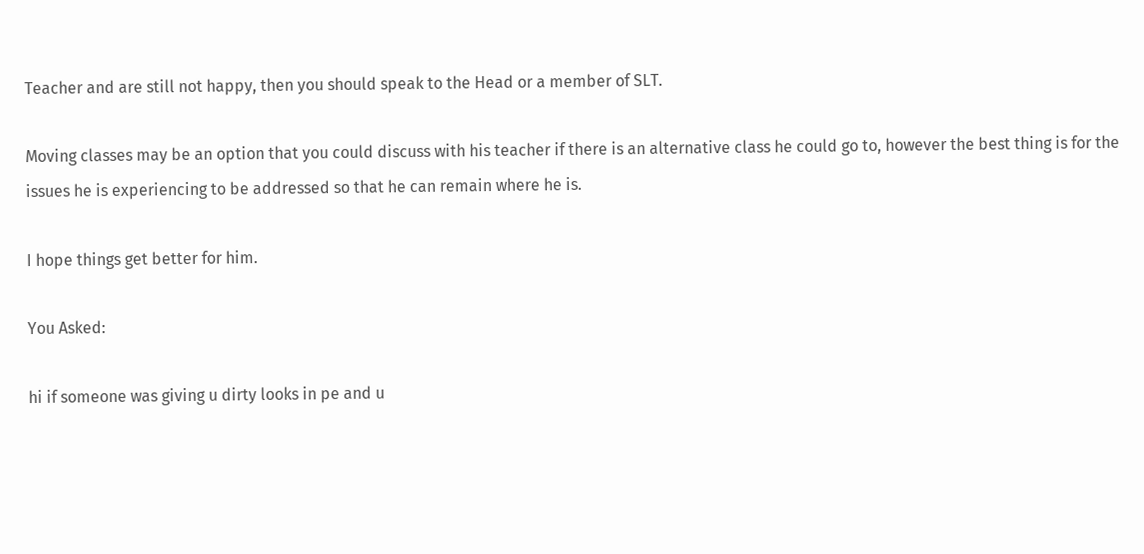Teacher and are still not happy, then you should speak to the Head or a member of SLT.

Moving classes may be an option that you could discuss with his teacher if there is an alternative class he could go to, however the best thing is for the issues he is experiencing to be addressed so that he can remain where he is.

I hope things get better for him.

You Asked:

hi if someone was giving u dirty looks in pe and u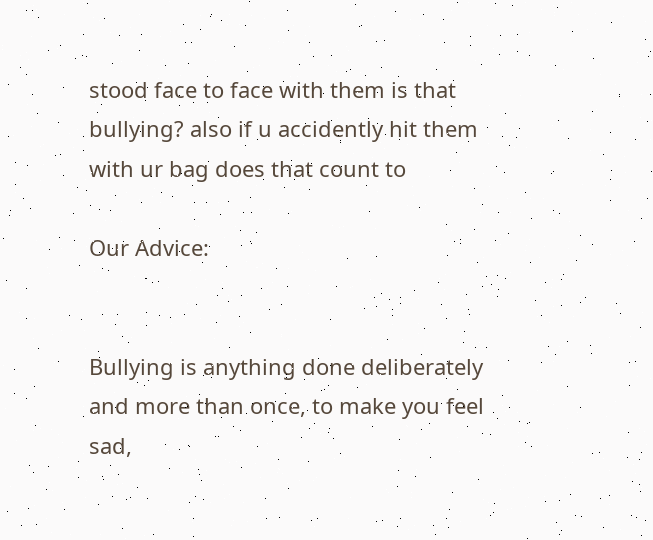stood face to face with them is that bullying? also if u accidently hit them with ur bag does that count to

Our Advice:


Bullying is anything done deliberately and more than once, to make you feel sad,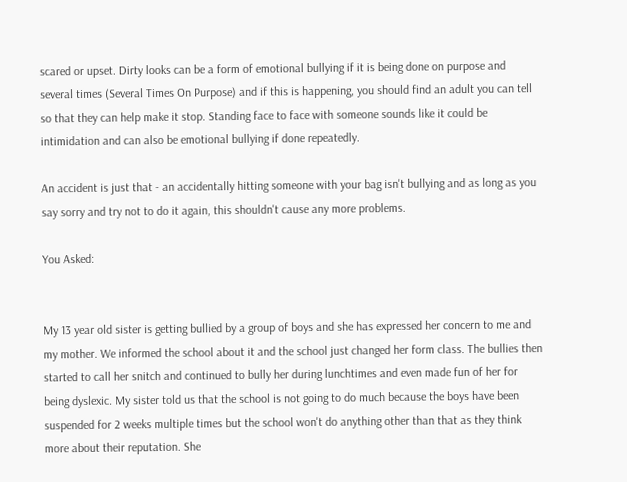scared or upset. Dirty looks can be a form of emotional bullying if it is being done on purpose and several times (Several Times On Purpose) and if this is happening, you should find an adult you can tell so that they can help make it stop. Standing face to face with someone sounds like it could be intimidation and can also be emotional bullying if done repeatedly.

An accident is just that - an accidentally hitting someone with your bag isn't bullying and as long as you say sorry and try not to do it again, this shouldn't cause any more problems.

You Asked:


My 13 year old sister is getting bullied by a group of boys and she has expressed her concern to me and my mother. We informed the school about it and the school just changed her form class. The bullies then started to call her snitch and continued to bully her during lunchtimes and even made fun of her for being dyslexic. My sister told us that the school is not going to do much because the boys have been suspended for 2 weeks multiple times but the school won't do anything other than that as they think more about their reputation. She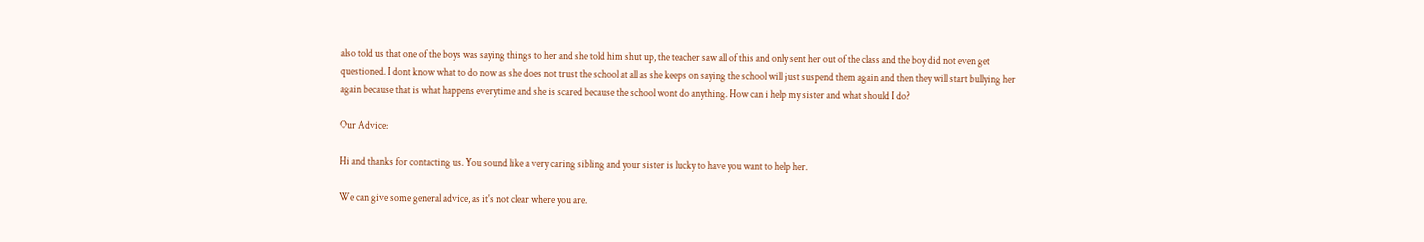also told us that one of the boys was saying things to her and she told him shut up, the teacher saw all of this and only sent her out of the class and the boy did not even get questioned. I dont know what to do now as she does not trust the school at all as she keeps on saying the school will just suspend them again and then they will start bullying her again because that is what happens everytime and she is scared because the school wont do anything. How can i help my sister and what should I do?

Our Advice:

Hi and thanks for contacting us. You sound like a very caring sibling and your sister is lucky to have you want to help her.

We can give some general advice, as it's not clear where you are.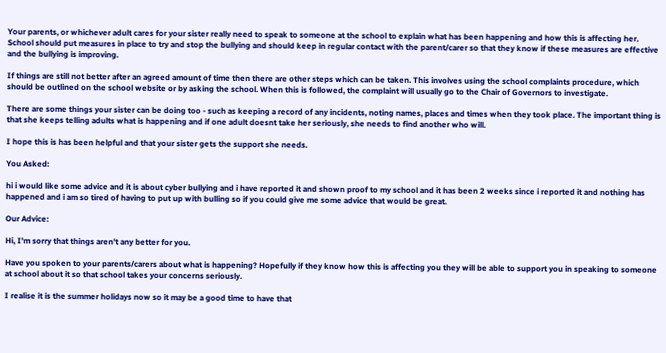Your parents, or whichever adult cares for your sister really need to speak to someone at the school to explain what has been happening and how this is affecting her. School should put measures in place to try and stop the bullying and should keep in regular contact with the parent/carer so that they know if these measures are effective and the bullying is improving.

If things are still not better after an agreed amount of time then there are other steps which can be taken. This involves using the school complaints procedure, which should be outlined on the school website or by asking the school. When this is followed, the complaint will usually go to the Chair of Governors to investigate.

There are some things your sister can be doing too - such as keeping a record of any incidents, noting names, places and times when they took place. The important thing is that she keeps telling adults what is happening and if one adult doesnt take her seriously, she needs to find another who will.

I hope this is has been helpful and that your sister gets the support she needs.

You Asked:

hi i would like some advice and it is about cyber bullying and i have reported it and shown proof to my school and it has been 2 weeks since i reported it and nothing has happened and i am so tired of having to put up with bulling so if you could give me some advice that would be great.

Our Advice:

Hi, I'm sorry that things aren't any better for you.

Have you spoken to your parents/carers about what is happening? Hopefully if they know how this is affecting you they will be able to support you in speaking to someone at school about it so that school takes your concerns seriously.

I realise it is the summer holidays now so it may be a good time to have that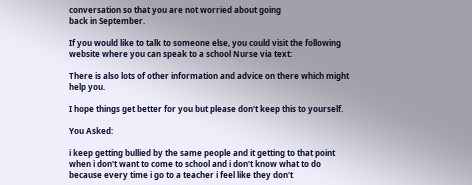conversation so that you are not worried about going
back in September.

If you would like to talk to someone else, you could visit the following website where you can speak to a school Nurse via text:

There is also lots of other information and advice on there which might help you.

I hope things get better for you but please don't keep this to yourself.

You Asked:

i keep getting bullied by the same people and it getting to that point when i don't want to come to school and i don't know what to do
because every time i go to a teacher i feel like they don't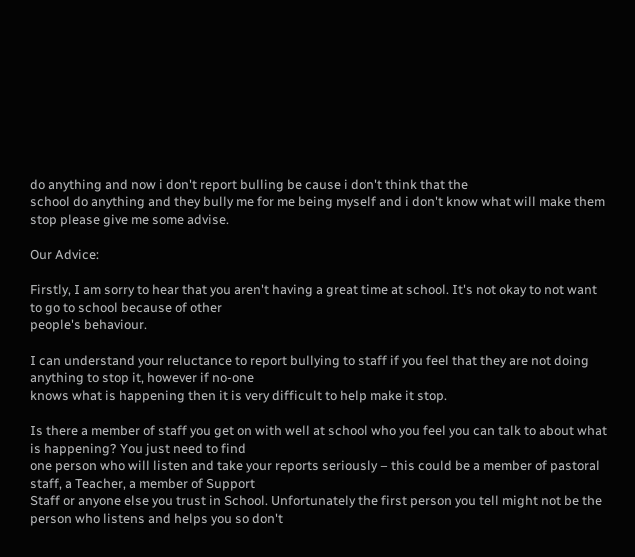do anything and now i don't report bulling be cause i don't think that the
school do anything and they bully me for me being myself and i don't know what will make them stop please give me some advise.

Our Advice:

Firstly, I am sorry to hear that you aren't having a great time at school. It's not okay to not want to go to school because of other
people's behaviour.

I can understand your reluctance to report bullying to staff if you feel that they are not doing anything to stop it, however if no-one
knows what is happening then it is very difficult to help make it stop.

Is there a member of staff you get on with well at school who you feel you can talk to about what is happening? You just need to find
one person who will listen and take your reports seriously – this could be a member of pastoral staff, a Teacher, a member of Support
Staff or anyone else you trust in School. Unfortunately the first person you tell might not be the person who listens and helps you so don't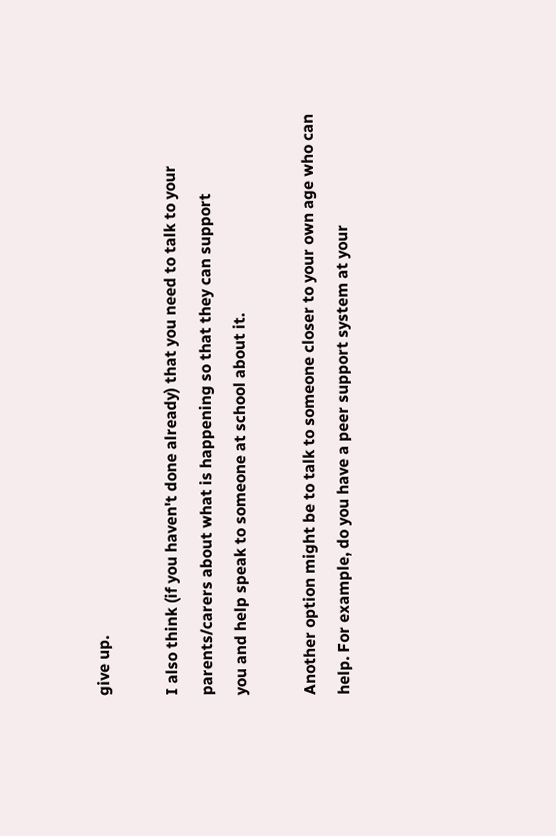give up.

I also think (if you haven't done already) that you need to talk to your parents/carers about what is happening so that they can support
you and help speak to someone at school about it.

Another option might be to talk to someone closer to your own age who can help. For example, do you have a peer support system at your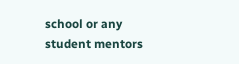school or any student mentors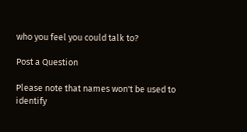who you feel you could talk to?

Post a Question

Please note that names won't be used to identify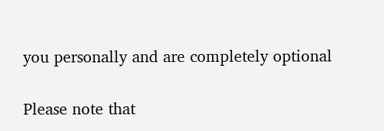you personally and are completely optional

Please note that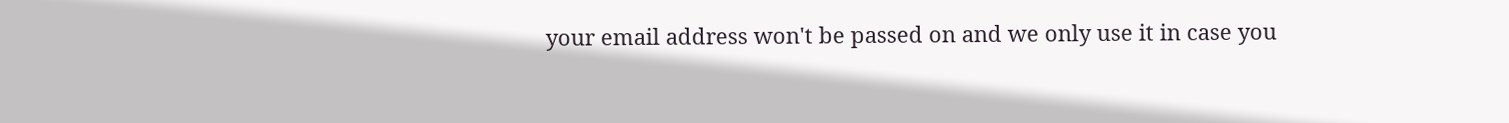your email address won't be passed on and we only use it in case you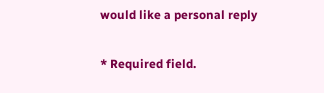would like a personal reply

* Required field.